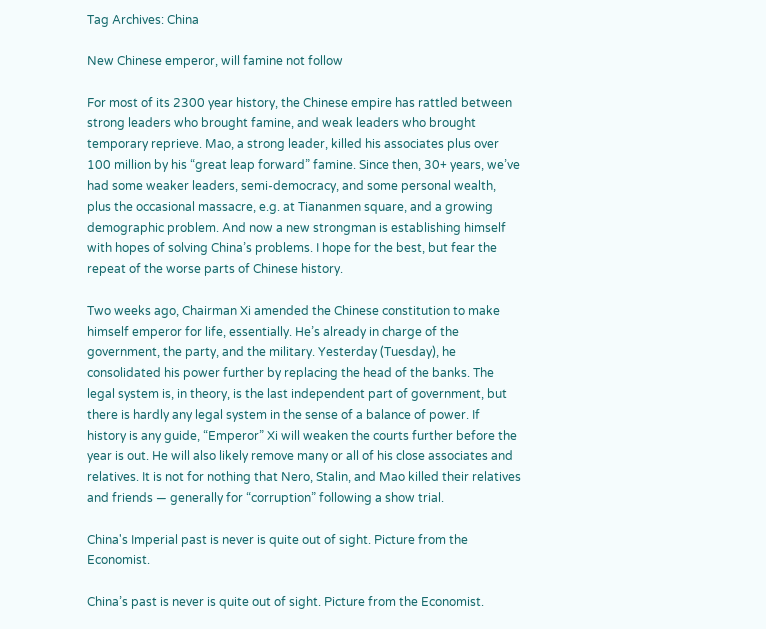Tag Archives: China

New Chinese emperor, will famine not follow

For most of its 2300 year history, the Chinese empire has rattled between strong leaders who brought famine, and weak leaders who brought temporary reprieve. Mao, a strong leader, killed his associates plus over 100 million by his “great leap forward” famine. Since then, 30+ years, we’ve had some weaker leaders, semi-democracy, and some personal wealth, plus the occasional massacre, e.g. at Tiananmen square, and a growing demographic problem. And now a new strongman is establishing himself with hopes of solving China’s problems. I hope for the best, but fear the repeat of the worse parts of Chinese history.

Two weeks ago, Chairman Xi amended the Chinese constitution to make himself emperor for life, essentially. He’s already in charge of the government, the party, and the military. Yesterday (Tuesday), he consolidated his power further by replacing the head of the banks. The legal system is, in theory, is the last independent part of government, but there is hardly any legal system in the sense of a balance of power. If history is any guide, “Emperor” Xi will weaken the courts further before the year is out. He will also likely remove many or all of his close associates and relatives. It is not for nothing that Nero, Stalin, and Mao killed their relatives and friends — generally for “corruption” following a show trial.

China's Imperial past is never is quite out of sight. Picture from the Economist.

China’s past is never is quite out of sight. Picture from the Economist.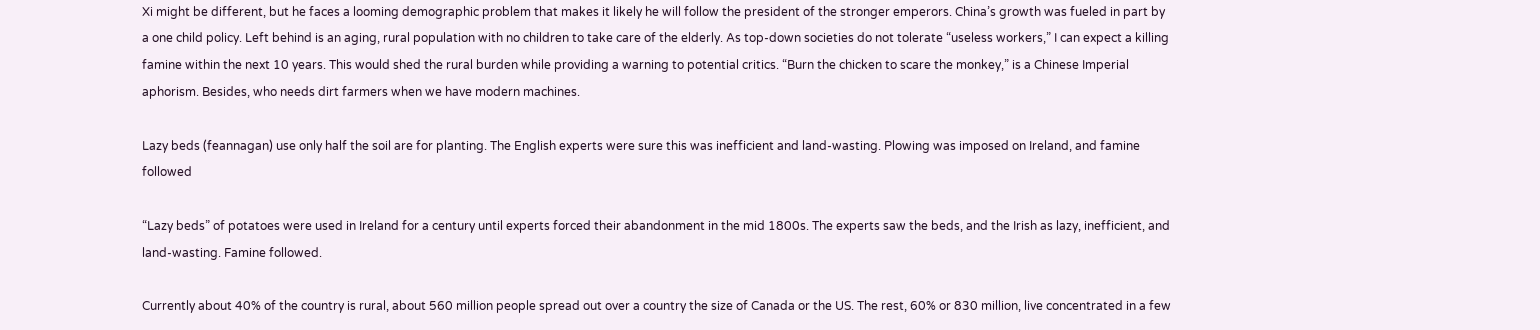Xi might be different, but he faces a looming demographic problem that makes it likely he will follow the president of the stronger emperors. China’s growth was fueled in part by a one child policy. Left behind is an aging, rural population with no children to take care of the elderly. As top-down societies do not tolerate “useless workers,” I can expect a killing famine within the next 10 years. This would shed the rural burden while providing a warning to potential critics. “Burn the chicken to scare the monkey,” is a Chinese Imperial aphorism. Besides, who needs dirt farmers when we have modern machines.

Lazy beds (feannagan) use only half the soil are for planting. The English experts were sure this was inefficient and land-wasting. Plowing was imposed on Ireland, and famine followed

“Lazy beds” of potatoes were used in Ireland for a century until experts forced their abandonment in the mid 1800s. The experts saw the beds, and the Irish as lazy, inefficient, and land-wasting. Famine followed.

Currently about 40% of the country is rural, about 560 million people spread out over a country the size of Canada or the US. The rest, 60% or 830 million, live concentrated in a few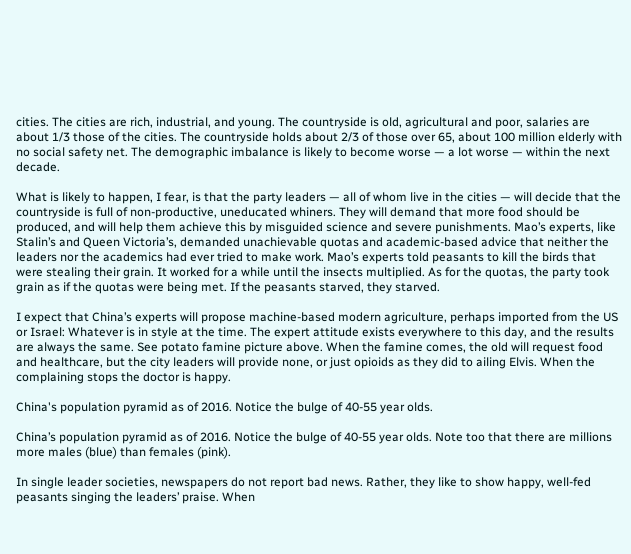cities. The cities are rich, industrial, and young. The countryside is old, agricultural and poor, salaries are about 1/3 those of the cities. The countryside holds about 2/3 of those over 65, about 100 million elderly with no social safety net. The demographic imbalance is likely to become worse — a lot worse — within the next decade.

What is likely to happen, I fear, is that the party leaders — all of whom live in the cities — will decide that the countryside is full of non-productive, uneducated whiners. They will demand that more food should be produced, and will help them achieve this by misguided science and severe punishments. Mao’s experts, like Stalin’s and Queen Victoria’s, demanded unachievable quotas and academic-based advice that neither the leaders nor the academics had ever tried to make work. Mao’s experts told peasants to kill the birds that were stealing their grain. It worked for a while until the insects multiplied. As for the quotas, the party took grain as if the quotas were being met. If the peasants starved, they starved.

I expect that China’s experts will propose machine-based modern agriculture, perhaps imported from the US or Israel: Whatever is in style at the time. The expert attitude exists everywhere to this day, and the results are always the same. See potato famine picture above. When the famine comes, the old will request food and healthcare, but the city leaders will provide none, or just opioids as they did to ailing Elvis. When the complaining stops the doctor is happy.

China's population pyramid as of 2016. Notice the bulge of 40-55 year olds.

China’s population pyramid as of 2016. Notice the bulge of 40-55 year olds. Note too that there are millions more males (blue) than females (pink).

In single leader societies, newspapers do not report bad news. Rather, they like to show happy, well-fed peasants singing the leaders’ praise. When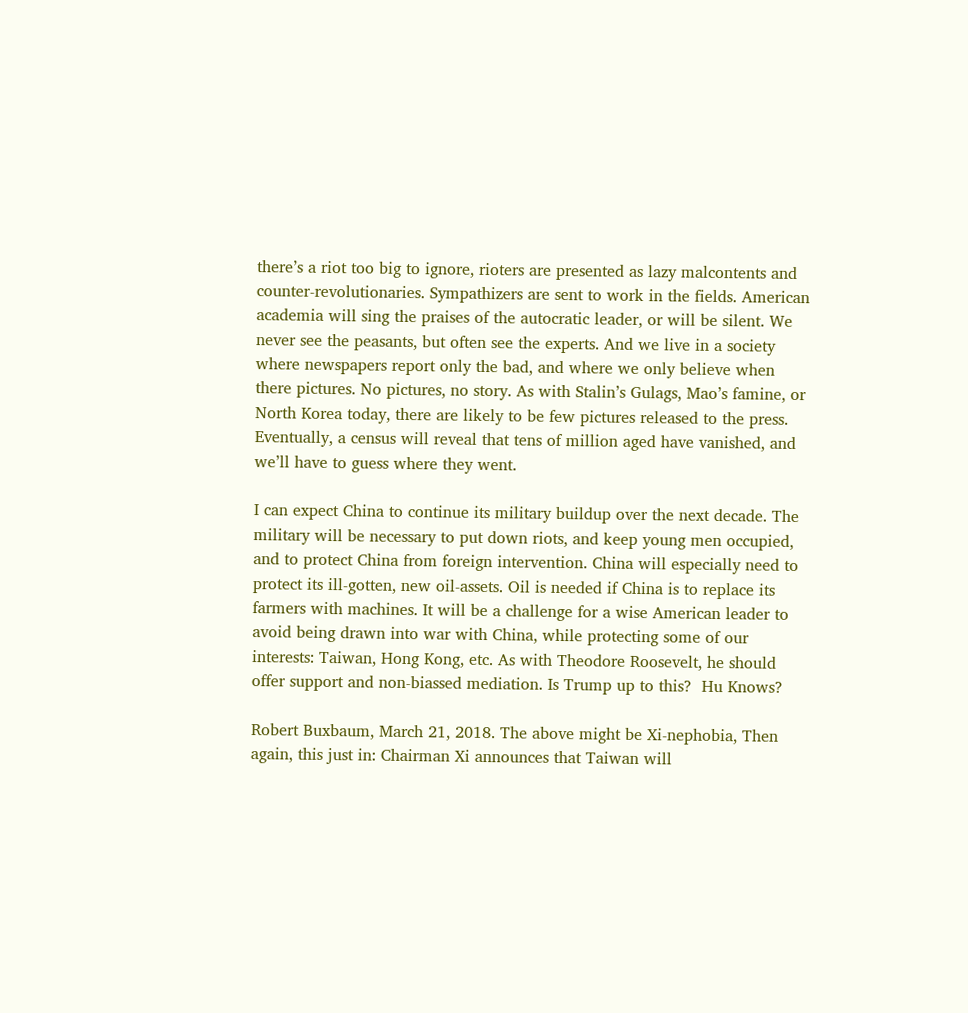there’s a riot too big to ignore, rioters are presented as lazy malcontents and counter-revolutionaries. Sympathizers are sent to work in the fields. American academia will sing the praises of the autocratic leader, or will be silent. We never see the peasants, but often see the experts. And we live in a society where newspapers report only the bad, and where we only believe when there pictures. No pictures, no story. As with Stalin’s Gulags, Mao’s famine, or North Korea today, there are likely to be few pictures released to the press. Eventually, a census will reveal that tens of million aged have vanished, and we’ll have to guess where they went.

I can expect China to continue its military buildup over the next decade. The military will be necessary to put down riots, and keep young men occupied, and to protect China from foreign intervention. China will especially need to protect its ill-gotten, new oil-assets. Oil is needed if China is to replace its farmers with machines. It will be a challenge for a wise American leader to avoid being drawn into war with China, while protecting some of our interests: Taiwan, Hong Kong, etc. As with Theodore Roosevelt, he should offer support and non-biassed mediation. Is Trump up to this?  Hu Knows?

Robert Buxbaum, March 21, 2018. The above might be Xi-nephobia, Then again, this just in: Chairman Xi announces that Taiwan will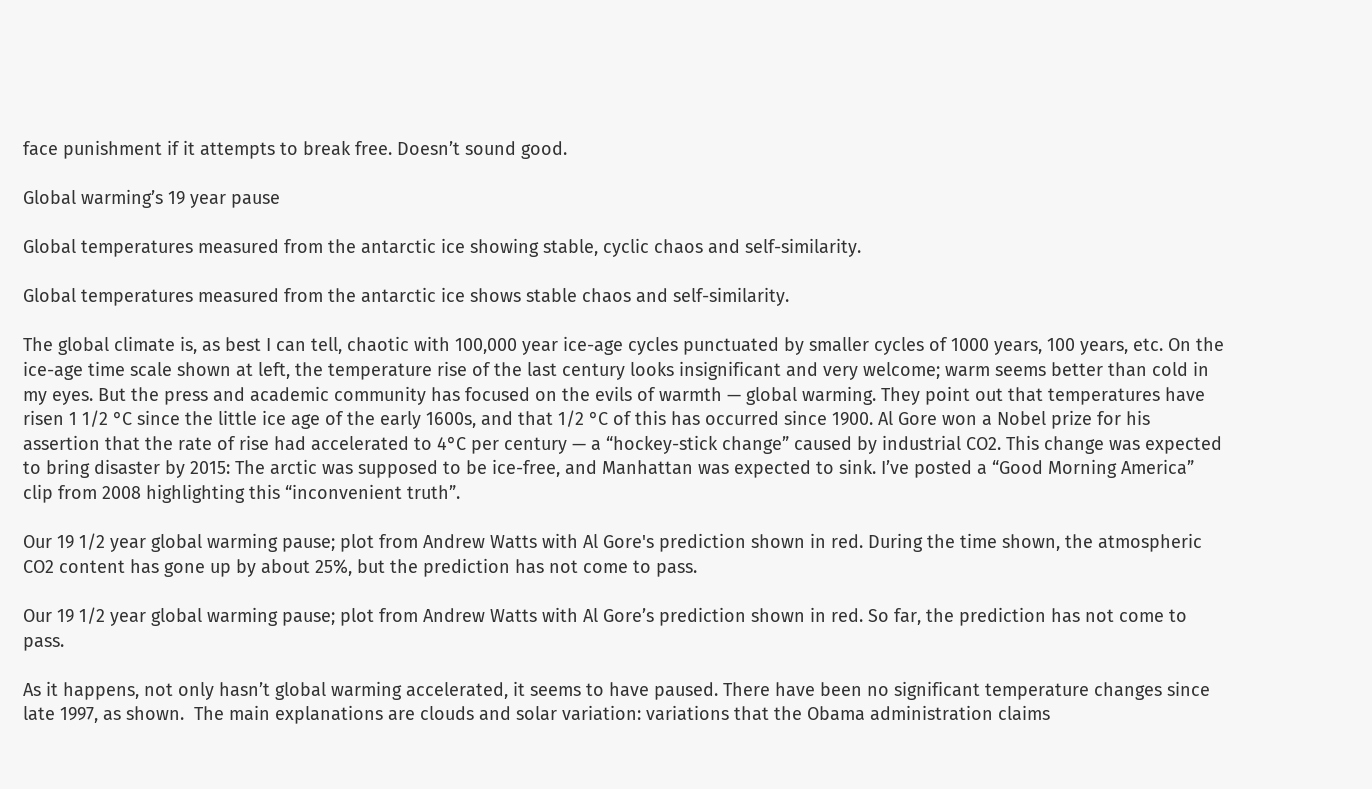face punishment if it attempts to break free. Doesn’t sound good.

Global warming’s 19 year pause

Global temperatures measured from the antarctic ice showing stable, cyclic chaos and self-similarity.

Global temperatures measured from the antarctic ice shows stable chaos and self-similarity.

The global climate is, as best I can tell, chaotic with 100,000 year ice-age cycles punctuated by smaller cycles of 1000 years, 100 years, etc. On the ice-age time scale shown at left, the temperature rise of the last century looks insignificant and very welcome; warm seems better than cold in my eyes. But the press and academic community has focused on the evils of warmth — global warming. They point out that temperatures have risen 1 1/2 °C since the little ice age of the early 1600s, and that 1/2 °C of this has occurred since 1900. Al Gore won a Nobel prize for his assertion that the rate of rise had accelerated to 4°C per century — a “hockey-stick change” caused by industrial CO2. This change was expected to bring disaster by 2015: The arctic was supposed to be ice-free, and Manhattan was expected to sink. I’ve posted a “Good Morning America” clip from 2008 highlighting this “inconvenient truth”.

Our 19 1/2 year global warming pause; plot from Andrew Watts with Al Gore's prediction shown in red. During the time shown, the atmospheric CO2 content has gone up by about 25%, but the prediction has not come to pass.

Our 19 1/2 year global warming pause; plot from Andrew Watts with Al Gore’s prediction shown in red. So far, the prediction has not come to pass.

As it happens, not only hasn’t global warming accelerated, it seems to have paused. There have been no significant temperature changes since late 1997, as shown.  The main explanations are clouds and solar variation: variations that the Obama administration claims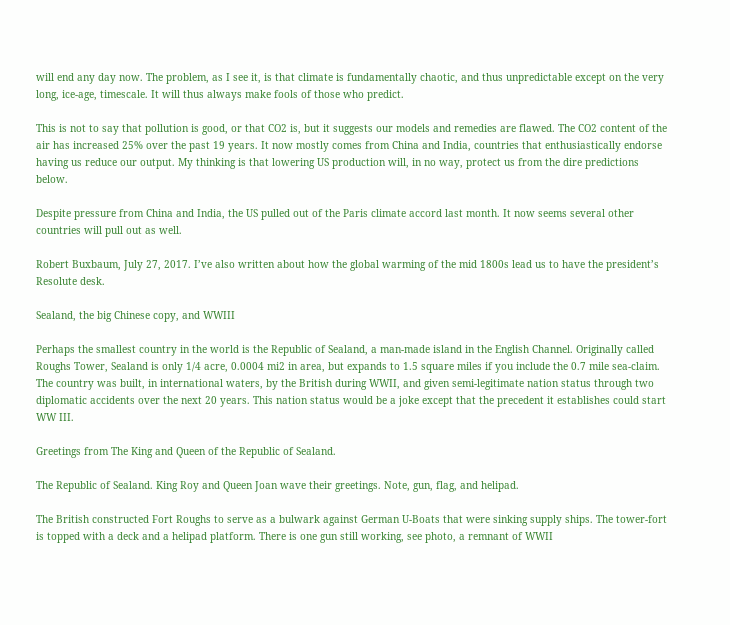will end any day now. The problem, as I see it, is that climate is fundamentally chaotic, and thus unpredictable except on the very long, ice-age, timescale. It will thus always make fools of those who predict.

This is not to say that pollution is good, or that CO2 is, but it suggests our models and remedies are flawed. The CO2 content of the air has increased 25% over the past 19 years. It now mostly comes from China and India, countries that enthusiastically endorse having us reduce our output. My thinking is that lowering US production will, in no way, protect us from the dire predictions below.

Despite pressure from China and India, the US pulled out of the Paris climate accord last month. It now seems several other countries will pull out as well.

Robert Buxbaum, July 27, 2017. I’ve also written about how the global warming of the mid 1800s lead us to have the president’s Resolute desk.

Sealand, the big Chinese copy, and WWIII

Perhaps the smallest country in the world is the Republic of Sealand, a man-made island in the English Channel. Originally called Roughs Tower, Sealand is only 1/4 acre, 0.0004 mi2 in area, but expands to 1.5 square miles if you include the 0.7 mile sea-claim. The country was built, in international waters, by the British during WWII, and given semi-legitimate nation status through two diplomatic accidents over the next 20 years. This nation status would be a joke except that the precedent it establishes could start WW III.

Greetings from The King and Queen of the Republic of Sealand.

The Republic of Sealand. King Roy and Queen Joan wave their greetings. Note, gun, flag, and helipad.

The British constructed Fort Roughs to serve as a bulwark against German U-Boats that were sinking supply ships. The tower-fort is topped with a deck and a helipad platform. There is one gun still working, see photo, a remnant of WWII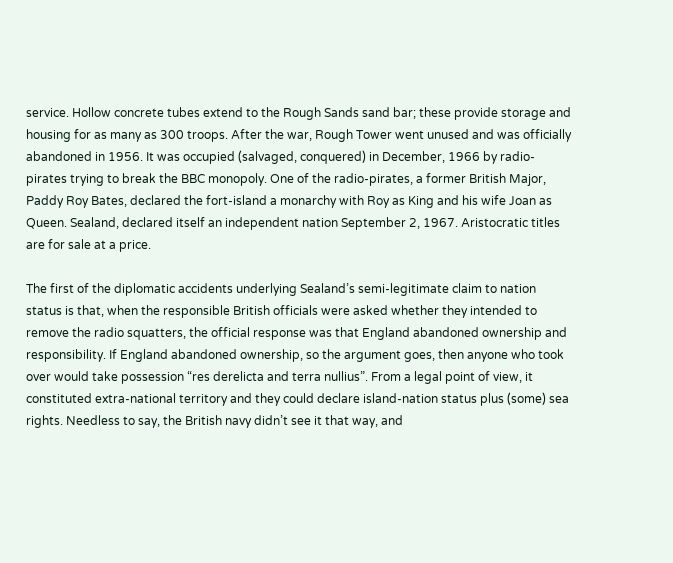service. Hollow concrete tubes extend to the Rough Sands sand bar; these provide storage and housing for as many as 300 troops. After the war, Rough Tower went unused and was officially abandoned in 1956. It was occupied (salvaged, conquered) in December, 1966 by radio-pirates trying to break the BBC monopoly. One of the radio-pirates, a former British Major, Paddy Roy Bates, declared the fort-island a monarchy with Roy as King and his wife Joan as Queen. Sealand, declared itself an independent nation September 2, 1967. Aristocratic titles are for sale at a price.

The first of the diplomatic accidents underlying Sealand’s semi-legitimate claim to nation status is that, when the responsible British officials were asked whether they intended to remove the radio squatters, the official response was that England abandoned ownership and responsibility. If England abandoned ownership, so the argument goes, then anyone who took over would take possession “res derelicta and terra nullius”. From a legal point of view, it constituted extra-national territory and they could declare island-nation status plus (some) sea rights. Needless to say, the British navy didn’t see it that way, and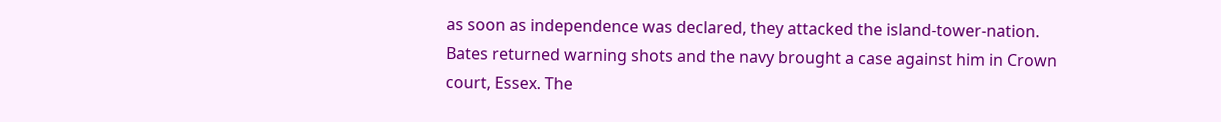as soon as independence was declared, they attacked the island-tower-nation. Bates returned warning shots and the navy brought a case against him in Crown court, Essex. The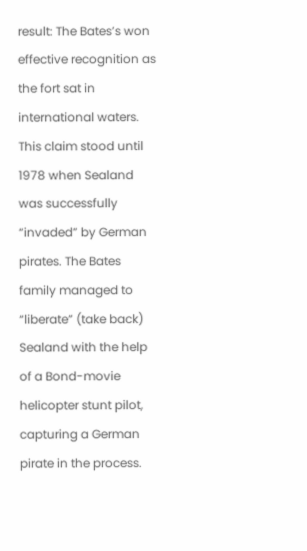result: The Bates’s won effective recognition as the fort sat in international waters. This claim stood until 1978 when Sealand was successfully “invaded” by German pirates. The Bates family managed to “liberate” (take back) Sealand with the help of a Bond-movie helicopter stunt pilot, capturing a German pirate in the process.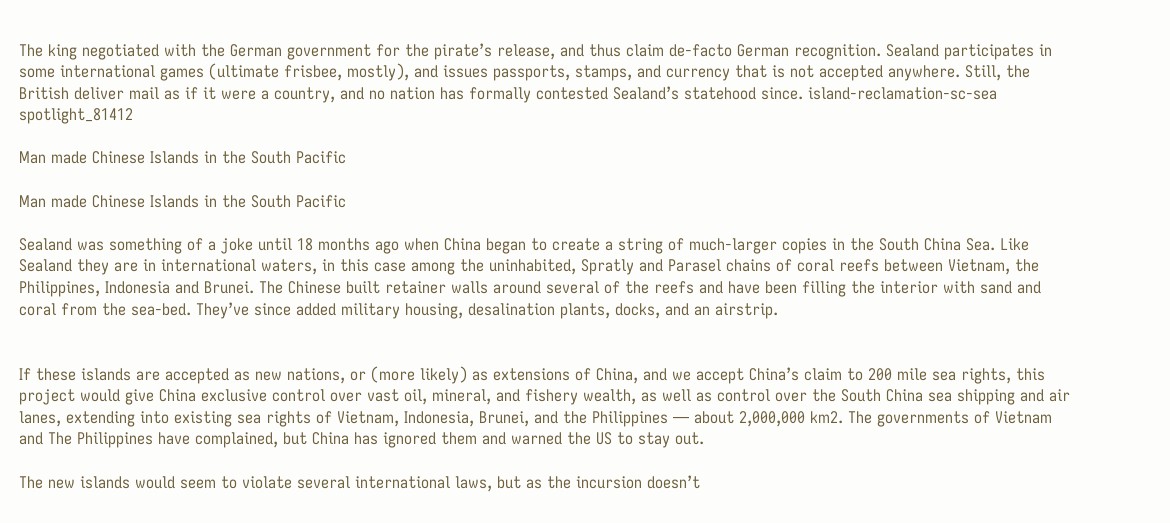The king negotiated with the German government for the pirate’s release, and thus claim de-facto German recognition. Sealand participates in some international games (ultimate frisbee, mostly), and issues passports, stamps, and currency that is not accepted anywhere. Still, the British deliver mail as if it were a country, and no nation has formally contested Sealand’s statehood since. island-reclamation-sc-sea spotlight_81412

Man made Chinese Islands in the South Pacific

Man made Chinese Islands in the South Pacific

Sealand was something of a joke until 18 months ago when China began to create a string of much-larger copies in the South China Sea. Like Sealand they are in international waters, in this case among the uninhabited, Spratly and Parasel chains of coral reefs between Vietnam, the Philippines, Indonesia and Brunei. The Chinese built retainer walls around several of the reefs and have been filling the interior with sand and coral from the sea-bed. They’ve since added military housing, desalination plants, docks, and an airstrip.


If these islands are accepted as new nations, or (more likely) as extensions of China, and we accept China’s claim to 200 mile sea rights, this project would give China exclusive control over vast oil, mineral, and fishery wealth, as well as control over the South China sea shipping and air lanes, extending into existing sea rights of Vietnam, Indonesia, Brunei, and the Philippines — about 2,000,000 km2. The governments of Vietnam and The Philippines have complained, but China has ignored them and warned the US to stay out.

The new islands would seem to violate several international laws, but as the incursion doesn’t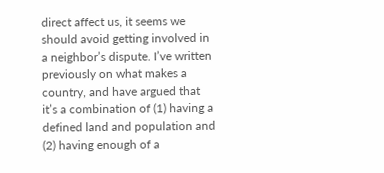direct affect us, it seems we should avoid getting involved in a neighbor’s dispute. I’ve written previously on what makes a country, and have argued that it’s a combination of (1) having a defined land and population and (2) having enough of a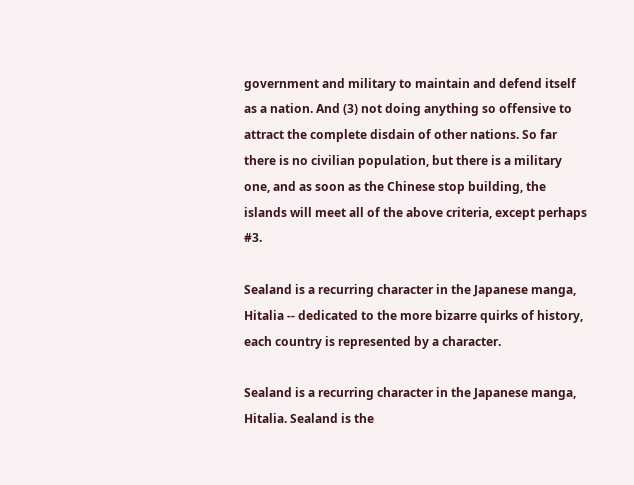government and military to maintain and defend itself as a nation. And (3) not doing anything so offensive to attract the complete disdain of other nations. So far there is no civilian population, but there is a military one, and as soon as the Chinese stop building, the islands will meet all of the above criteria, except perhaps #3.

Sealand is a recurring character in the Japanese manga, Hitalia -- dedicated to the more bizarre quirks of history, each country is represented by a character.

Sealand is a recurring character in the Japanese manga, Hitalia. Sealand is the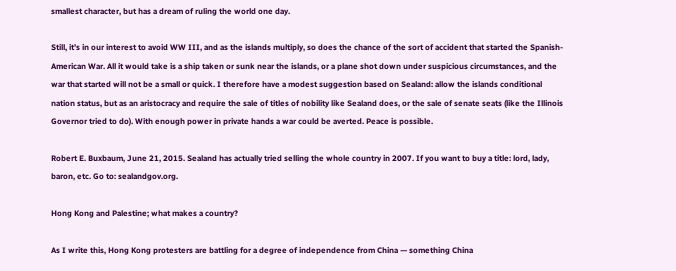smallest character, but has a dream of ruling the world one day.

Still, it’s in our interest to avoid WW III, and as the islands multiply, so does the chance of the sort of accident that started the Spanish-American War. All it would take is a ship taken or sunk near the islands, or a plane shot down under suspicious circumstances, and the war that started will not be a small or quick. I therefore have a modest suggestion based on Sealand: allow the islands conditional nation status, but as an aristocracy and require the sale of titles of nobility like Sealand does, or the sale of senate seats (like the Illinois Governor tried to do). With enough power in private hands a war could be averted. Peace is possible.

Robert E. Buxbaum, June 21, 2015. Sealand has actually tried selling the whole country in 2007. If you want to buy a title: lord, lady, baron, etc. Go to: sealandgov.org.

Hong Kong and Palestine; what makes a country?

As I write this, Hong Kong protesters are battling for a degree of independence from China — something China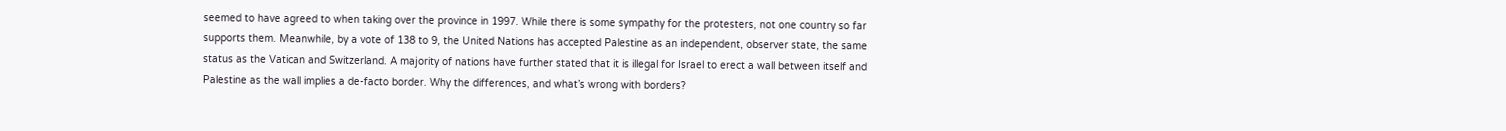seemed to have agreed to when taking over the province in 1997. While there is some sympathy for the protesters, not one country so far supports them. Meanwhile, by a vote of 138 to 9, the United Nations has accepted Palestine as an independent, observer state, the same status as the Vatican and Switzerland. A majority of nations have further stated that it is illegal for Israel to erect a wall between itself and Palestine as the wall implies a de-facto border. Why the differences, and what’s wrong with borders?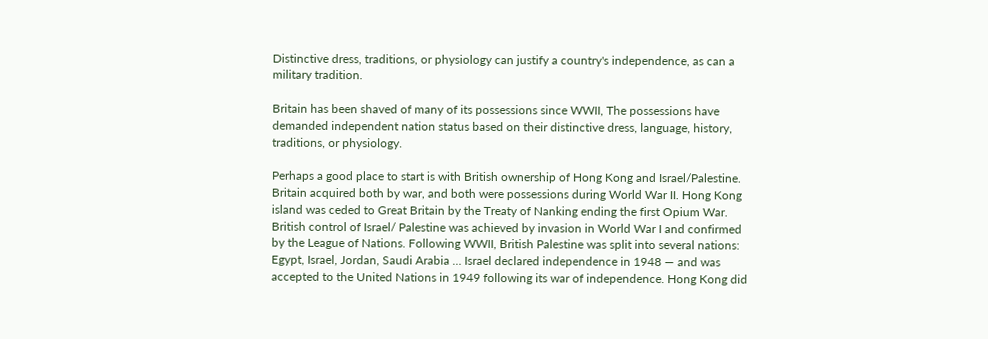Distinctive dress, traditions, or physiology can justify a country's independence, as can a military tradition.

Britain has been shaved of many of its possessions since WWII, The possessions have demanded independent nation status based on their distinctive dress, language, history, traditions, or physiology.

Perhaps a good place to start is with British ownership of Hong Kong and Israel/Palestine. Britain acquired both by war, and both were possessions during World War II. Hong Kong island was ceded to Great Britain by the Treaty of Nanking ending the first Opium War. British control of Israel/ Palestine was achieved by invasion in World War I and confirmed by the League of Nations. Following WWII, British Palestine was split into several nations: Egypt, Israel, Jordan, Saudi Arabia … Israel declared independence in 1948 — and was accepted to the United Nations in 1949 following its war of independence. Hong Kong did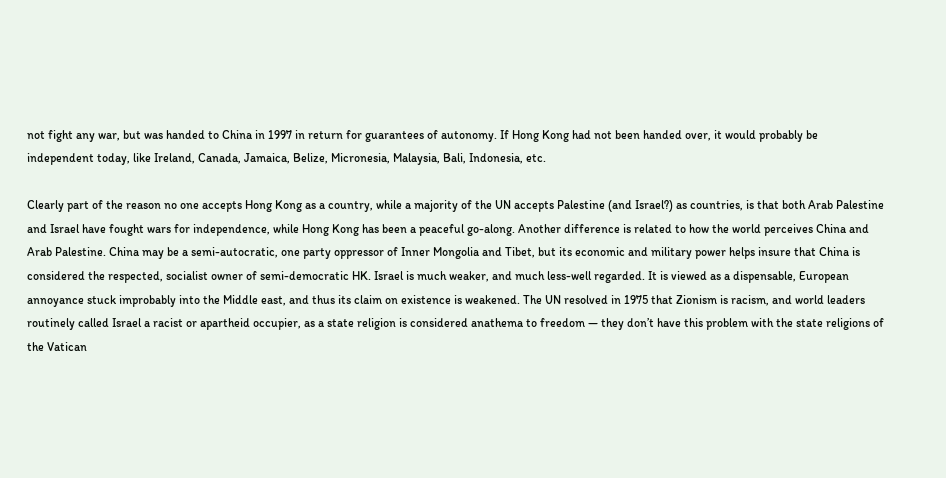not fight any war, but was handed to China in 1997 in return for guarantees of autonomy. If Hong Kong had not been handed over, it would probably be independent today, like Ireland, Canada, Jamaica, Belize, Micronesia, Malaysia, Bali, Indonesia, etc.

Clearly part of the reason no one accepts Hong Kong as a country, while a majority of the UN accepts Palestine (and Israel?) as countries, is that both Arab Palestine and Israel have fought wars for independence, while Hong Kong has been a peaceful go-along. Another difference is related to how the world perceives China and Arab Palestine. China may be a semi-autocratic, one party oppressor of Inner Mongolia and Tibet, but its economic and military power helps insure that China is considered the respected, socialist owner of semi-democratic HK. Israel is much weaker, and much less-well regarded. It is viewed as a dispensable, European annoyance stuck improbably into the Middle east, and thus its claim on existence is weakened. The UN resolved in 1975 that Zionism is racism, and world leaders routinely called Israel a racist or apartheid occupier, as a state religion is considered anathema to freedom — they don’t have this problem with the state religions of the Vatican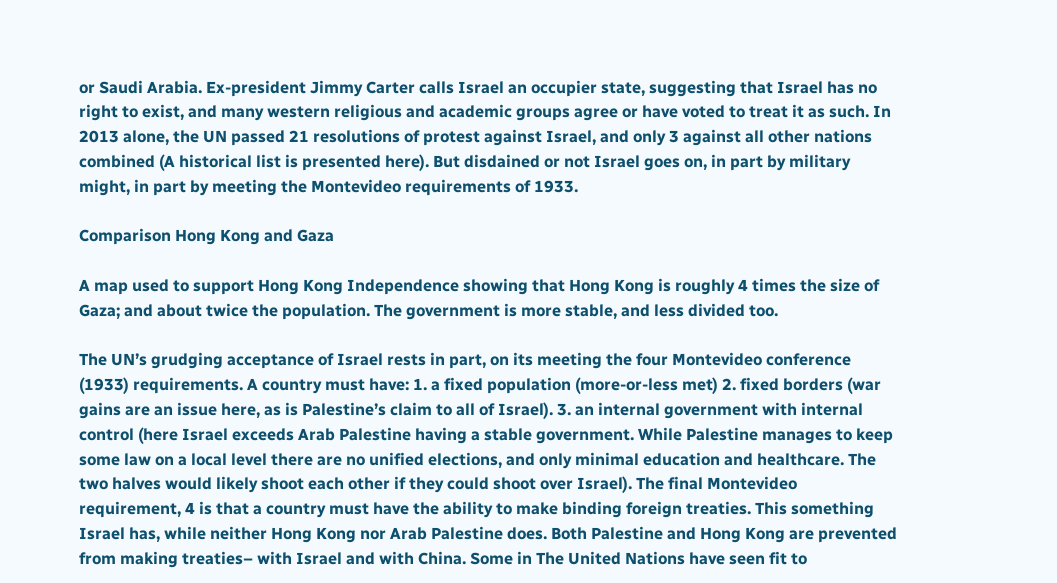or Saudi Arabia. Ex-president Jimmy Carter calls Israel an occupier state, suggesting that Israel has no right to exist, and many western religious and academic groups agree or have voted to treat it as such. In 2013 alone, the UN passed 21 resolutions of protest against Israel, and only 3 against all other nations combined (A historical list is presented here). But disdained or not Israel goes on, in part by military might, in part by meeting the Montevideo requirements of 1933.

Comparison Hong Kong and Gaza

A map used to support Hong Kong Independence showing that Hong Kong is roughly 4 times the size of Gaza; and about twice the population. The government is more stable, and less divided too.

The UN’s grudging acceptance of Israel rests in part, on its meeting the four Montevideo conference (1933) requirements. A country must have: 1. a fixed population (more-or-less met) 2. fixed borders (war gains are an issue here, as is Palestine’s claim to all of Israel). 3. an internal government with internal control (here Israel exceeds Arab Palestine having a stable government. While Palestine manages to keep some law on a local level there are no unified elections, and only minimal education and healthcare. The two halves would likely shoot each other if they could shoot over Israel). The final Montevideo requirement, 4 is that a country must have the ability to make binding foreign treaties. This something Israel has, while neither Hong Kong nor Arab Palestine does. Both Palestine and Hong Kong are prevented from making treaties– with Israel and with China. Some in The United Nations have seen fit to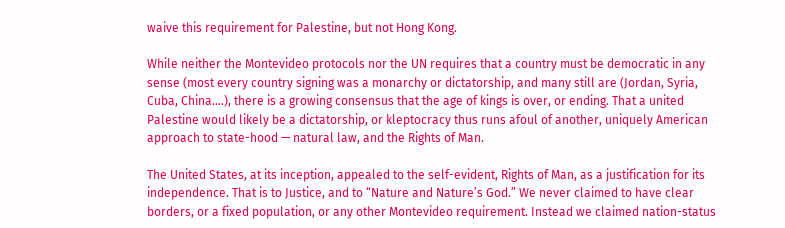waive this requirement for Palestine, but not Hong Kong.

While neither the Montevideo protocols nor the UN requires that a country must be democratic in any sense (most every country signing was a monarchy or dictatorship, and many still are (Jordan, Syria, Cuba, China….), there is a growing consensus that the age of kings is over, or ending. That a united Palestine would likely be a dictatorship, or kleptocracy thus runs afoul of another, uniquely American approach to state-hood — natural law, and the Rights of Man.

The United States, at its inception, appealed to the self-evident, Rights of Man, as a justification for its independence. That is to Justice, and to “Nature and Nature’s God.” We never claimed to have clear borders, or a fixed population, or any other Montevideo requirement. Instead we claimed nation-status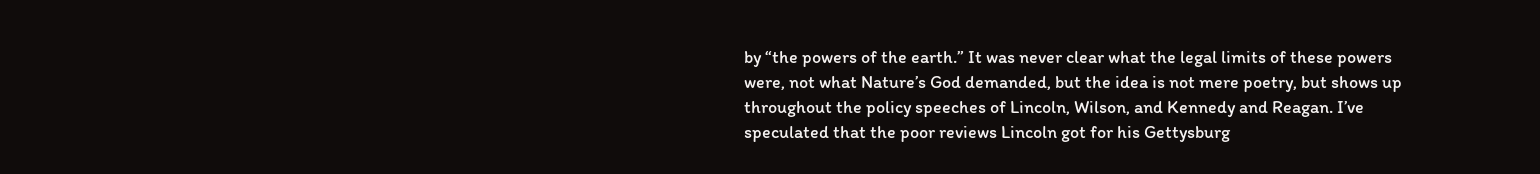by “the powers of the earth.” It was never clear what the legal limits of these powers were, not what Nature’s God demanded, but the idea is not mere poetry, but shows up throughout the policy speeches of Lincoln, Wilson, and Kennedy and Reagan. I’ve speculated that the poor reviews Lincoln got for his Gettysburg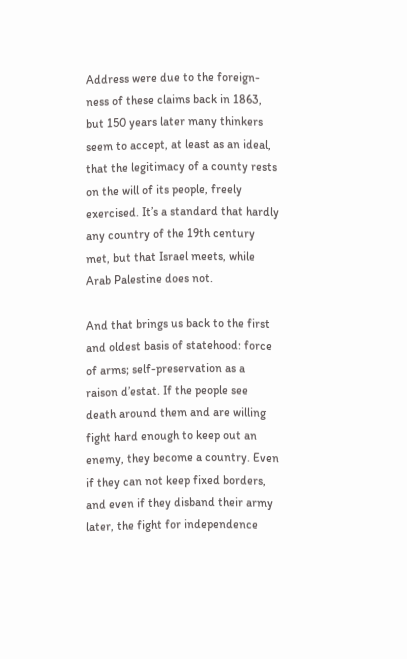Address were due to the foreign-ness of these claims back in 1863, but 150 years later many thinkers seem to accept, at least as an ideal, that the legitimacy of a county rests on the will of its people, freely exercised. It’s a standard that hardly any country of the 19th century met, but that Israel meets, while Arab Palestine does not.

And that brings us back to the first and oldest basis of statehood: force of arms; self-preservation as a raison d’estat. If the people see death around them and are willing fight hard enough to keep out an enemy, they become a country. Even if they can not keep fixed borders, and even if they disband their army later, the fight for independence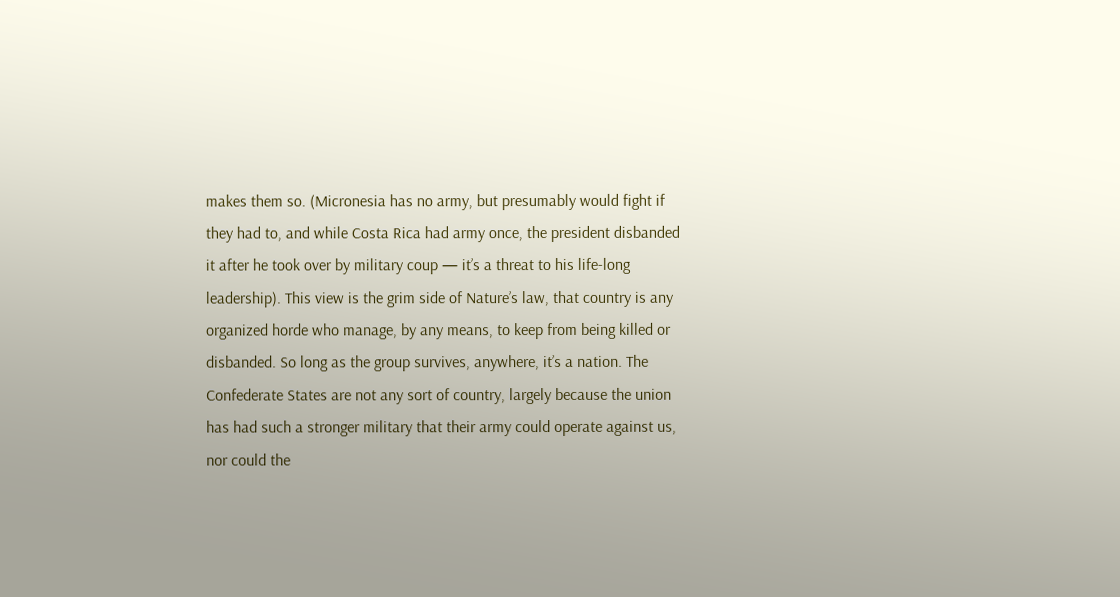makes them so. (Micronesia has no army, but presumably would fight if they had to, and while Costa Rica had army once, the president disbanded it after he took over by military coup — it’s a threat to his life-long leadership). This view is the grim side of Nature’s law, that country is any organized horde who manage, by any means, to keep from being killed or disbanded. So long as the group survives, anywhere, it’s a nation. The Confederate States are not any sort of country, largely because the union has had such a stronger military that their army could operate against us, nor could the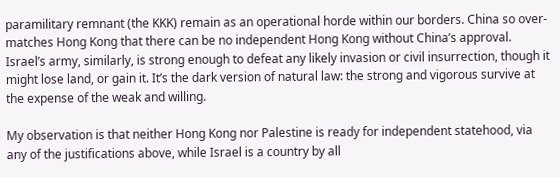paramilitary remnant (the KKK) remain as an operational horde within our borders. China so over-matches Hong Kong that there can be no independent Hong Kong without China’s approval. Israel’s army, similarly, is strong enough to defeat any likely invasion or civil insurrection, though it might lose land, or gain it. It’s the dark version of natural law: the strong and vigorous survive at the expense of the weak and willing.

My observation is that neither Hong Kong nor Palestine is ready for independent statehood, via any of the justifications above, while Israel is a country by all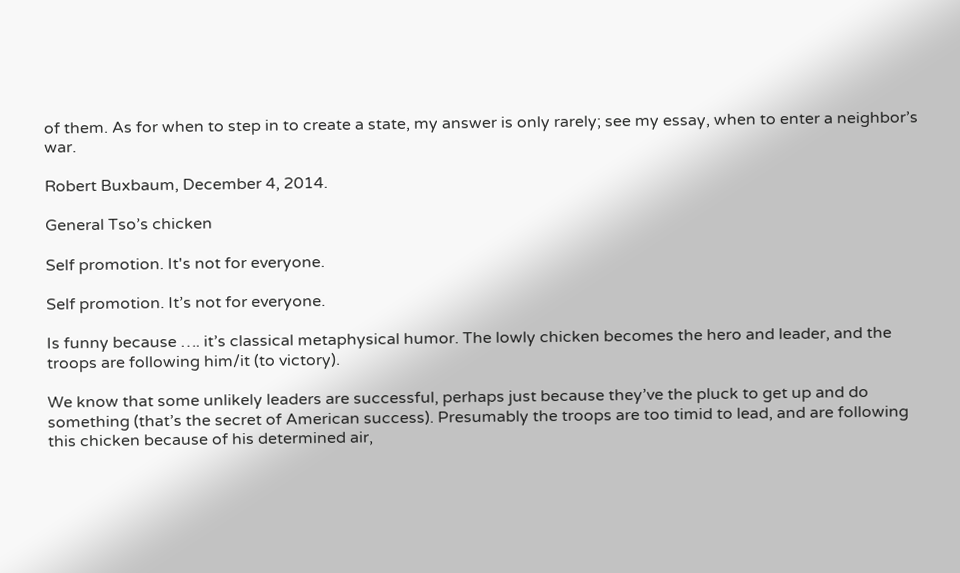of them. As for when to step in to create a state, my answer is only rarely; see my essay, when to enter a neighbor’s war.

Robert Buxbaum, December 4, 2014.

General Tso’s chicken

Self promotion. It's not for everyone.

Self promotion. It’s not for everyone.

Is funny because …. it’s classical metaphysical humor. The lowly chicken becomes the hero and leader, and the troops are following him/it (to victory).

We know that some unlikely leaders are successful, perhaps just because they’ve the pluck to get up and do something (that’s the secret of American success). Presumably the troops are too timid to lead, and are following this chicken because of his determined air,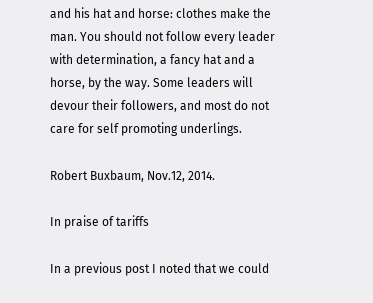and his hat and horse: clothes make the man. You should not follow every leader with determination, a fancy hat and a horse, by the way. Some leaders will devour their followers, and most do not care for self promoting underlings.

Robert Buxbaum, Nov.12, 2014.

In praise of tariffs

In a previous post I noted that we could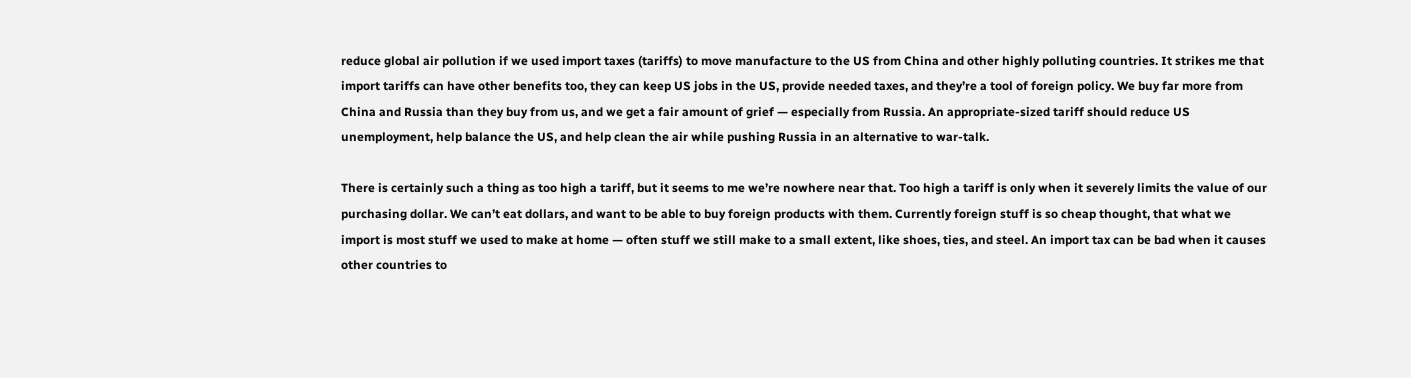reduce global air pollution if we used import taxes (tariffs) to move manufacture to the US from China and other highly polluting countries. It strikes me that import tariffs can have other benefits too, they can keep US jobs in the US, provide needed taxes, and they’re a tool of foreign policy. We buy far more from China and Russia than they buy from us, and we get a fair amount of grief — especially from Russia. An appropriate-sized tariff should reduce US unemployment, help balance the US, and help clean the air while pushing Russia in an alternative to war-talk.

There is certainly such a thing as too high a tariff, but it seems to me we’re nowhere near that. Too high a tariff is only when it severely limits the value of our purchasing dollar. We can’t eat dollars, and want to be able to buy foreign products with them. Currently foreign stuff is so cheap thought, that what we import is most stuff we used to make at home — often stuff we still make to a small extent, like shoes, ties, and steel. An import tax can be bad when it causes other countries to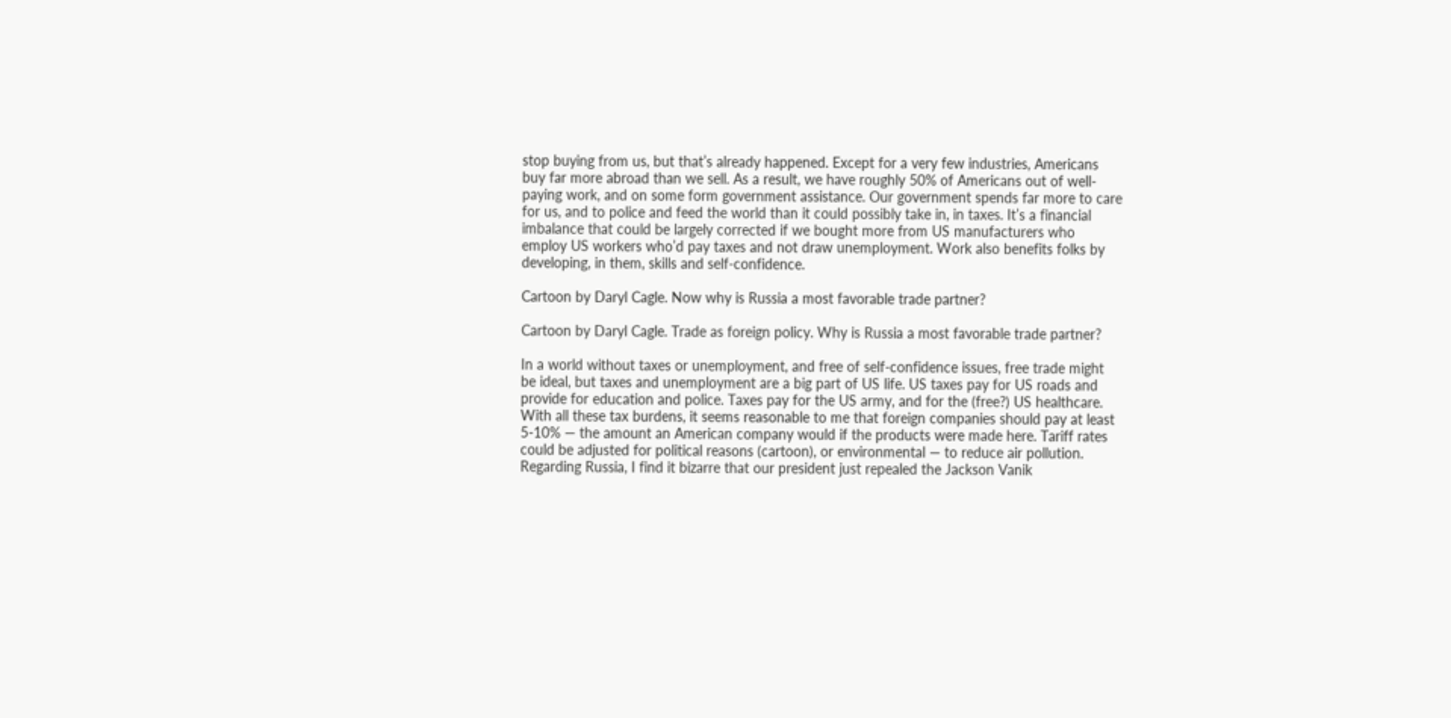stop buying from us, but that’s already happened. Except for a very few industries, Americans buy far more abroad than we sell. As a result, we have roughly 50% of Americans out of well-paying work, and on some form government assistance. Our government spends far more to care for us, and to police and feed the world than it could possibly take in, in taxes. It’s a financial imbalance that could be largely corrected if we bought more from US manufacturers who employ US workers who’d pay taxes and not draw unemployment. Work also benefits folks by developing, in them, skills and self-confidence.

Cartoon by Daryl Cagle. Now why is Russia a most favorable trade partner?

Cartoon by Daryl Cagle. Trade as foreign policy. Why is Russia a most favorable trade partner?

In a world without taxes or unemployment, and free of self-confidence issues, free trade might be ideal, but taxes and unemployment are a big part of US life. US taxes pay for US roads and provide for education and police. Taxes pay for the US army, and for the (free?) US healthcare. With all these tax burdens, it seems reasonable to me that foreign companies should pay at least 5-10% — the amount an American company would if the products were made here. Tariff rates could be adjusted for political reasons (cartoon), or environmental — to reduce air pollution. Regarding Russia, I find it bizarre that our president just repealed the Jackson Vanik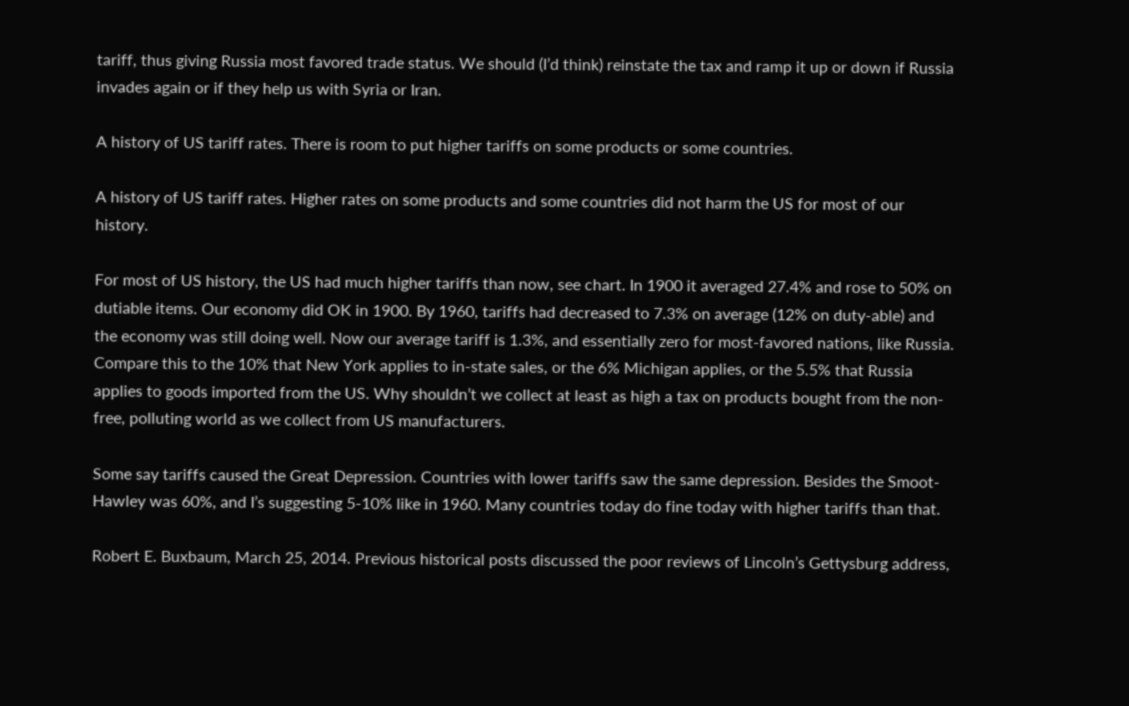tariff, thus giving Russia most favored trade status. We should (I’d think) reinstate the tax and ramp it up or down if Russia invades again or if they help us with Syria or Iran.

A history of US tariff rates. There is room to put higher tariffs on some products or some countries.

A history of US tariff rates. Higher rates on some products and some countries did not harm the US for most of our history.

For most of US history, the US had much higher tariffs than now, see chart. In 1900 it averaged 27.4% and rose to 50% on dutiable items. Our economy did OK in 1900. By 1960, tariffs had decreased to 7.3% on average (12% on duty-able) and the economy was still doing well. Now our average tariff is 1.3%, and essentially zero for most-favored nations, like Russia. Compare this to the 10% that New York applies to in-state sales, or the 6% Michigan applies, or the 5.5% that Russia applies to goods imported from the US. Why shouldn’t we collect at least as high a tax on products bought from the non-free, polluting world as we collect from US manufacturers.

Some say tariffs caused the Great Depression. Countries with lower tariffs saw the same depression. Besides the Smoot-Hawley was 60%, and I’s suggesting 5-10% like in 1960. Many countries today do fine today with higher tariffs than that.

Robert E. Buxbaum, March 25, 2014. Previous historical posts discussed the poor reviews of Lincoln’s Gettysburg address,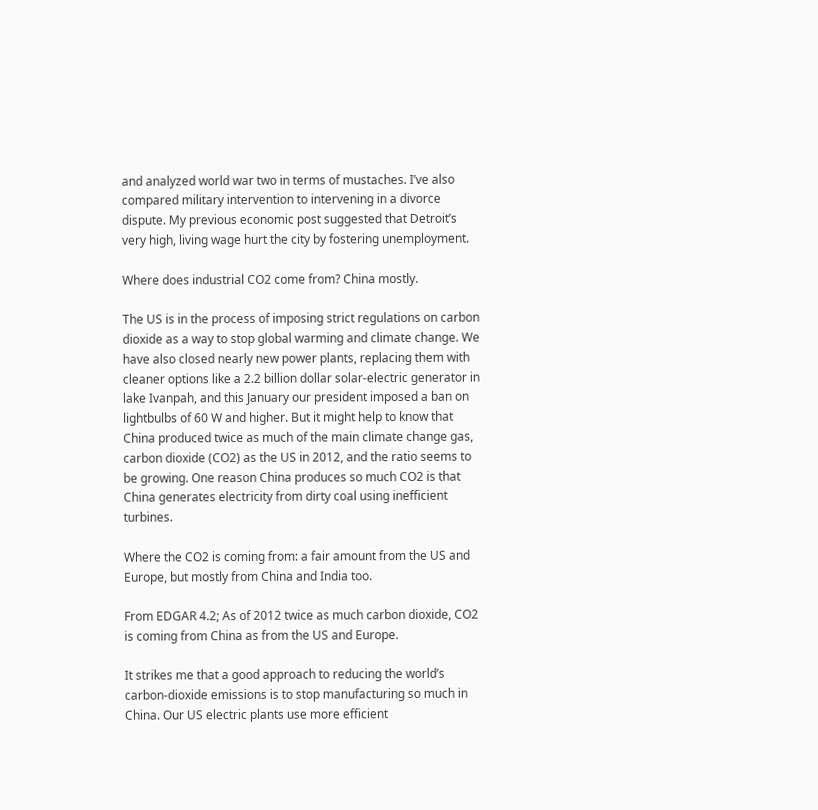and analyzed world war two in terms of mustaches. I’ve also compared military intervention to intervening in a divorce dispute. My previous economic post suggested that Detroit’s very high, living wage hurt the city by fostering unemployment.

Where does industrial CO2 come from? China mostly.

The US is in the process of imposing strict regulations on carbon dioxide as a way to stop global warming and climate change. We have also closed nearly new power plants, replacing them with cleaner options like a 2.2 billion dollar solar-electric generator in lake Ivanpah, and this January our president imposed a ban on lightbulbs of 60 W and higher. But it might help to know that China produced twice as much of the main climate change gas, carbon dioxide (CO2) as the US in 2012, and the ratio seems to be growing. One reason China produces so much CO2 is that China generates electricity from dirty coal using inefficient turbines.

Where the CO2 is coming from: a fair amount from the US and Europe, but mostly from China and India too.

From EDGAR 4.2; As of 2012 twice as much carbon dioxide, CO2 is coming from China as from the US and Europe.

It strikes me that a good approach to reducing the world’s carbon-dioxide emissions is to stop manufacturing so much in China. Our US electric plants use more efficient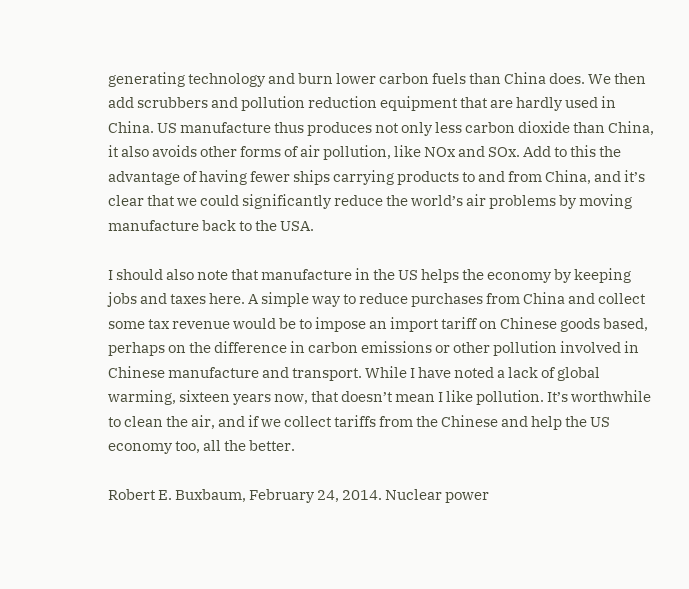generating technology and burn lower carbon fuels than China does. We then add scrubbers and pollution reduction equipment that are hardly used in China. US manufacture thus produces not only less carbon dioxide than China, it also avoids other forms of air pollution, like NOx and SOx. Add to this the advantage of having fewer ships carrying products to and from China, and it’s clear that we could significantly reduce the world’s air problems by moving manufacture back to the USA.

I should also note that manufacture in the US helps the economy by keeping jobs and taxes here. A simple way to reduce purchases from China and collect some tax revenue would be to impose an import tariff on Chinese goods based, perhaps on the difference in carbon emissions or other pollution involved in Chinese manufacture and transport. While I have noted a lack of global warming, sixteen years now, that doesn’t mean I like pollution. It’s worthwhile to clean the air, and if we collect tariffs from the Chinese and help the US economy too, all the better.

Robert E. Buxbaum, February 24, 2014. Nuclear power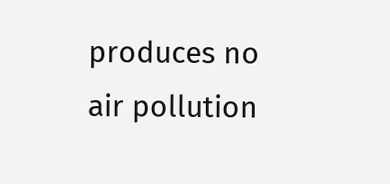produces no air pollution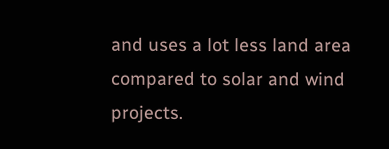and uses a lot less land area compared to solar and wind projects.